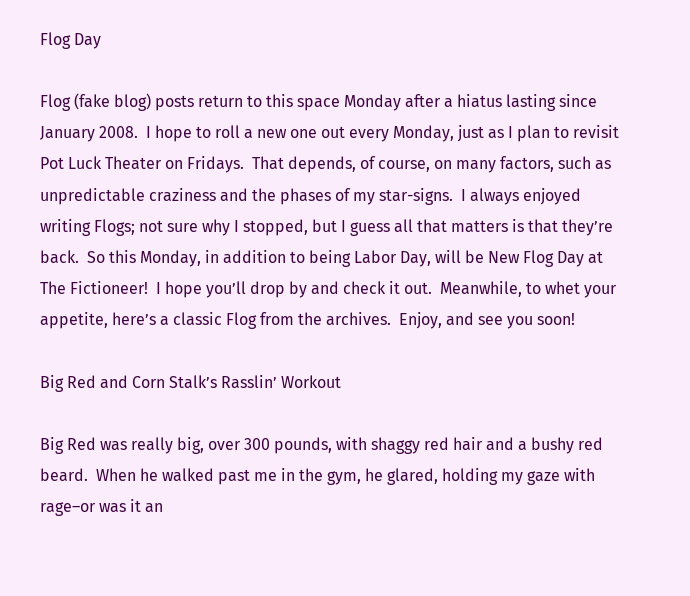Flog Day

Flog (fake blog) posts return to this space Monday after a hiatus lasting since January 2008.  I hope to roll a new one out every Monday, just as I plan to revisit Pot Luck Theater on Fridays.  That depends, of course, on many factors, such as unpredictable craziness and the phases of my star-signs.  I always enjoyed writing Flogs; not sure why I stopped, but I guess all that matters is that they’re back.  So this Monday, in addition to being Labor Day, will be New Flog Day at The Fictioneer!  I hope you’ll drop by and check it out.  Meanwhile, to whet your appetite, here’s a classic Flog from the archives.  Enjoy, and see you soon!

Big Red and Corn Stalk’s Rasslin’ Workout

Big Red was really big, over 300 pounds, with shaggy red hair and a bushy red beard.  When he walked past me in the gym, he glared, holding my gaze with rage–or was it an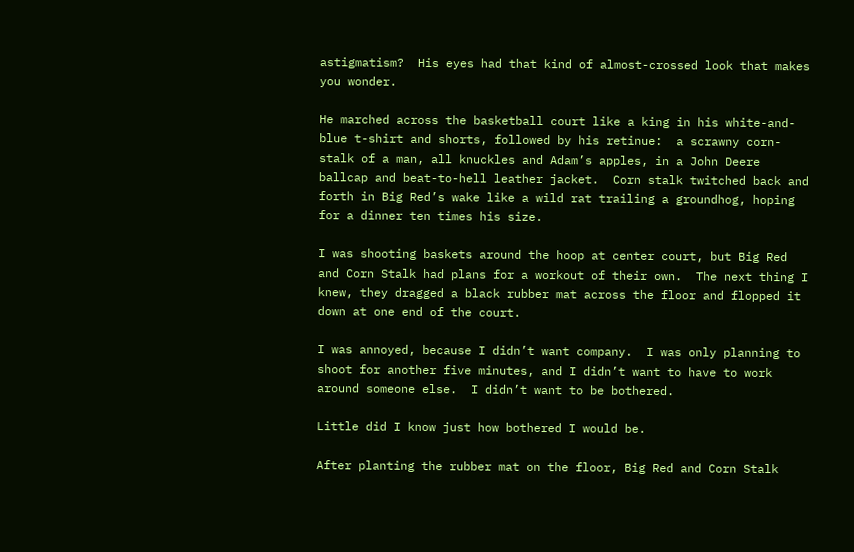astigmatism?  His eyes had that kind of almost-crossed look that makes you wonder.

He marched across the basketball court like a king in his white-and-blue t-shirt and shorts, followed by his retinue:  a scrawny corn-stalk of a man, all knuckles and Adam’s apples, in a John Deere ballcap and beat-to-hell leather jacket.  Corn stalk twitched back and forth in Big Red’s wake like a wild rat trailing a groundhog, hoping for a dinner ten times his size.

I was shooting baskets around the hoop at center court, but Big Red and Corn Stalk had plans for a workout of their own.  The next thing I knew, they dragged a black rubber mat across the floor and flopped it down at one end of the court.

I was annoyed, because I didn’t want company.  I was only planning to shoot for another five minutes, and I didn’t want to have to work around someone else.  I didn’t want to be bothered.

Little did I know just how bothered I would be.

After planting the rubber mat on the floor, Big Red and Corn Stalk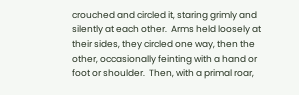crouched and circled it, staring grimly and silently at each other.  Arms held loosely at their sides, they circled one way, then the other, occasionally feinting with a hand or foot or shoulder.  Then, with a primal roar,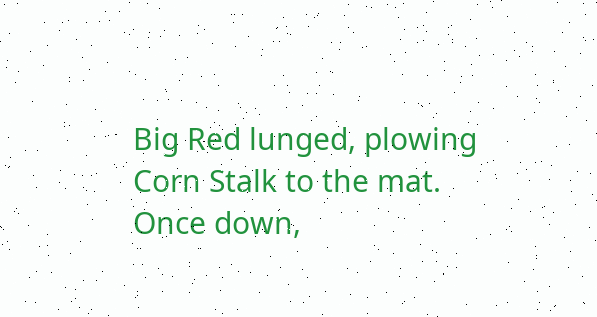Big Red lunged, plowing Corn Stalk to the mat.  Once down,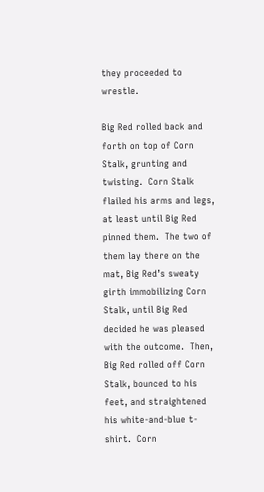they proceeded to wrestle.

Big Red rolled back and forth on top of Corn Stalk, grunting and twisting.  Corn Stalk flailed his arms and legs, at least until Big Red pinned them.  The two of them lay there on the mat, Big Red’s sweaty girth immobilizing Corn Stalk, until Big Red decided he was pleased with the outcome.  Then, Big Red rolled off Corn Stalk, bounced to his feet, and straightened his white-and-blue t-shirt.  Corn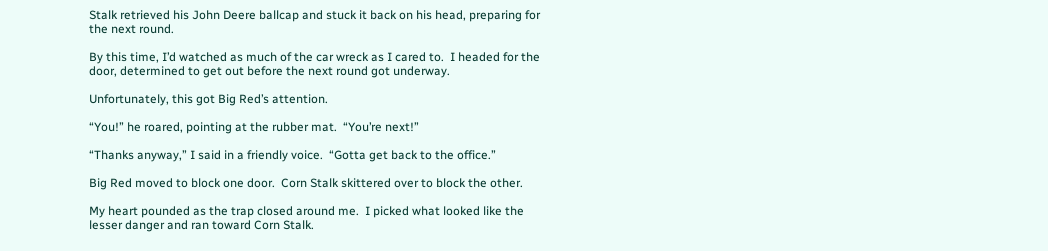Stalk retrieved his John Deere ballcap and stuck it back on his head, preparing for the next round.

By this time, I’d watched as much of the car wreck as I cared to.  I headed for the door, determined to get out before the next round got underway.

Unfortunately, this got Big Red’s attention.

“You!” he roared, pointing at the rubber mat.  “You’re next!”

“Thanks anyway,” I said in a friendly voice.  “Gotta get back to the office.”

Big Red moved to block one door.  Corn Stalk skittered over to block the other.

My heart pounded as the trap closed around me.  I picked what looked like the lesser danger and ran toward Corn Stalk.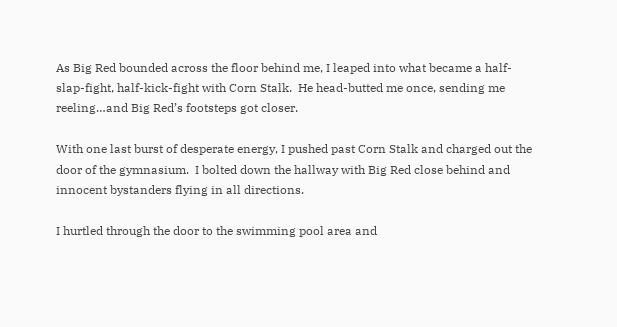As Big Red bounded across the floor behind me, I leaped into what became a half-slap-fight, half-kick-fight with Corn Stalk.  He head-butted me once, sending me reeling…and Big Red’s footsteps got closer.

With one last burst of desperate energy, I pushed past Corn Stalk and charged out the door of the gymnasium.  I bolted down the hallway with Big Red close behind and innocent bystanders flying in all directions.

I hurtled through the door to the swimming pool area and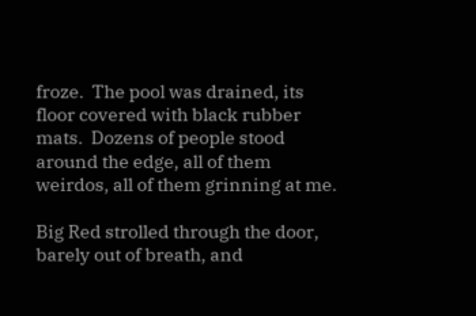froze.  The pool was drained, its floor covered with black rubber mats.  Dozens of people stood around the edge, all of them weirdos, all of them grinning at me.

Big Red strolled through the door, barely out of breath, and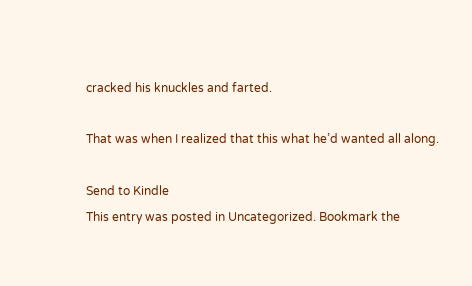cracked his knuckles and farted.

That was when I realized that this what he’d wanted all along.

Send to Kindle
This entry was posted in Uncategorized. Bookmark the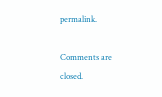permalink.

Comments are closed.